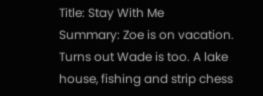Title: Stay With Me
Summary: Zoe is on vacation. Turns out Wade is too. A lake house, fishing and strip chess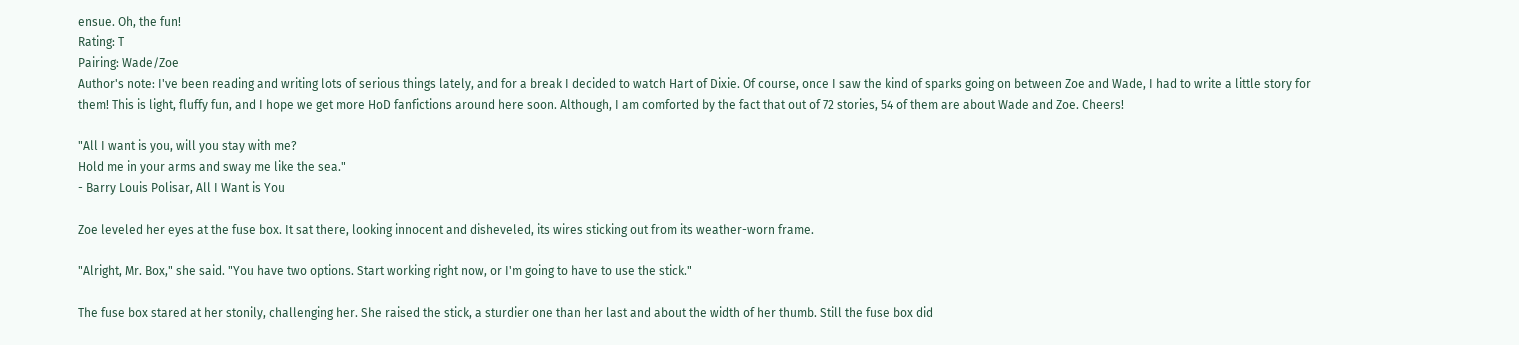ensue. Oh, the fun!
Rating: T
Pairing: Wade/Zoe
Author's note: I've been reading and writing lots of serious things lately, and for a break I decided to watch Hart of Dixie. Of course, once I saw the kind of sparks going on between Zoe and Wade, I had to write a little story for them! This is light, fluffy fun, and I hope we get more HoD fanfictions around here soon. Although, I am comforted by the fact that out of 72 stories, 54 of them are about Wade and Zoe. Cheers!

"All I want is you, will you stay with me?
Hold me in your arms and sway me like the sea."
- Barry Louis Polisar, All I Want is You

Zoe leveled her eyes at the fuse box. It sat there, looking innocent and disheveled, its wires sticking out from its weather-worn frame.

"Alright, Mr. Box," she said. "You have two options. Start working right now, or I'm going to have to use the stick."

The fuse box stared at her stonily, challenging her. She raised the stick, a sturdier one than her last and about the width of her thumb. Still the fuse box did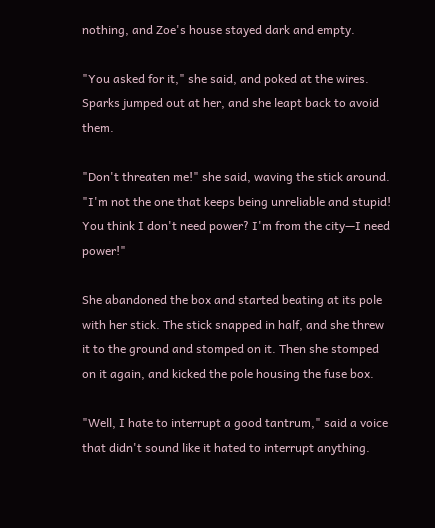nothing, and Zoe's house stayed dark and empty.

"You asked for it," she said, and poked at the wires. Sparks jumped out at her, and she leapt back to avoid them.

"Don't threaten me!" she said, waving the stick around. "I'm not the one that keeps being unreliable and stupid! You think I don't need power? I'm from the city—I need power!"

She abandoned the box and started beating at its pole with her stick. The stick snapped in half, and she threw it to the ground and stomped on it. Then she stomped on it again, and kicked the pole housing the fuse box.

"Well, I hate to interrupt a good tantrum," said a voice that didn't sound like it hated to interrupt anything.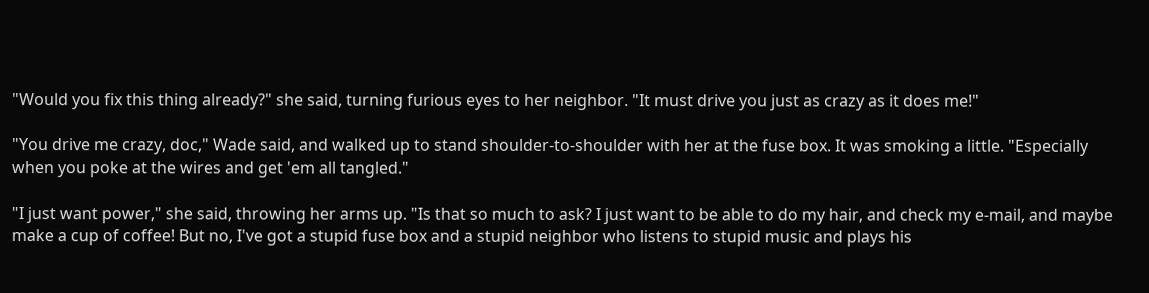"Would you fix this thing already?" she said, turning furious eyes to her neighbor. "It must drive you just as crazy as it does me!"

"You drive me crazy, doc," Wade said, and walked up to stand shoulder-to-shoulder with her at the fuse box. It was smoking a little. "Especially when you poke at the wires and get 'em all tangled."

"I just want power," she said, throwing her arms up. "Is that so much to ask? I just want to be able to do my hair, and check my e-mail, and maybe make a cup of coffee! But no, I've got a stupid fuse box and a stupid neighbor who listens to stupid music and plays his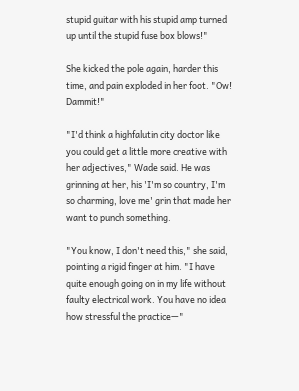stupid guitar with his stupid amp turned up until the stupid fuse box blows!"

She kicked the pole again, harder this time, and pain exploded in her foot. "Ow! Dammit!"

"I'd think a highfalutin city doctor like you could get a little more creative with her adjectives," Wade said. He was grinning at her, his 'I'm so country, I'm so charming, love me' grin that made her want to punch something.

"You know, I don't need this," she said, pointing a rigid finger at him. "I have quite enough going on in my life without faulty electrical work. You have no idea how stressful the practice—"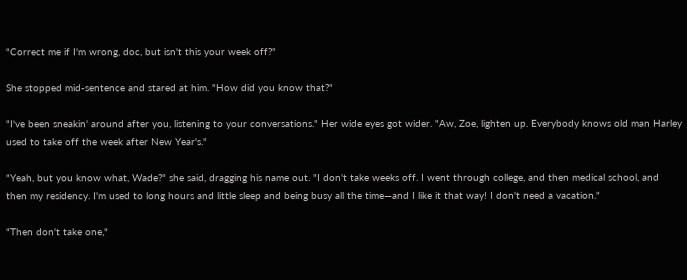"Correct me if I'm wrong, doc, but isn't this your week off?"

She stopped mid-sentence and stared at him. "How did you know that?"

"I've been sneakin' around after you, listening to your conversations." Her wide eyes got wider. "Aw, Zoe, lighten up. Everybody knows old man Harley used to take off the week after New Year's."

"Yeah, but you know what, Wade?" she said, dragging his name out. "I don't take weeks off. I went through college, and then medical school, and then my residency. I'm used to long hours and little sleep and being busy all the time—and I like it that way! I don't need a vacation."

"Then don't take one,"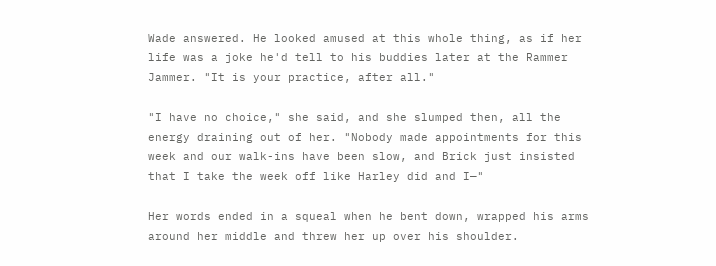Wade answered. He looked amused at this whole thing, as if her life was a joke he'd tell to his buddies later at the Rammer Jammer. "It is your practice, after all."

"I have no choice," she said, and she slumped then, all the energy draining out of her. "Nobody made appointments for this week and our walk-ins have been slow, and Brick just insisted that I take the week off like Harley did and I—"

Her words ended in a squeal when he bent down, wrapped his arms around her middle and threw her up over his shoulder.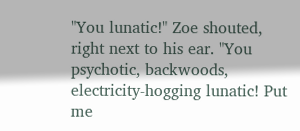"You lunatic!" Zoe shouted, right next to his ear. "You psychotic, backwoods, electricity-hogging lunatic! Put me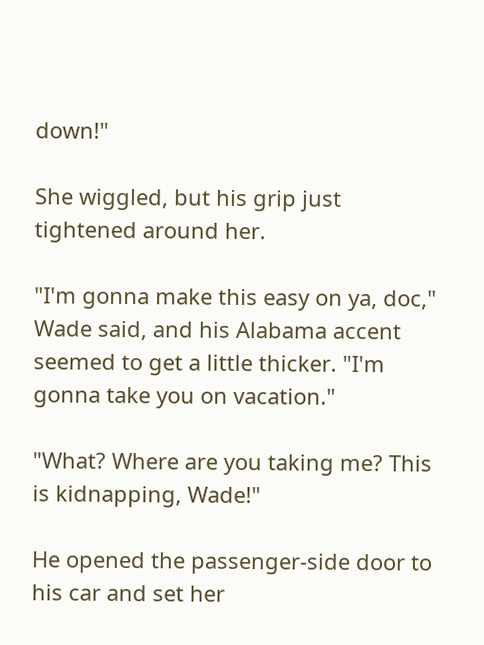down!"

She wiggled, but his grip just tightened around her.

"I'm gonna make this easy on ya, doc," Wade said, and his Alabama accent seemed to get a little thicker. "I'm gonna take you on vacation."

"What? Where are you taking me? This is kidnapping, Wade!"

He opened the passenger-side door to his car and set her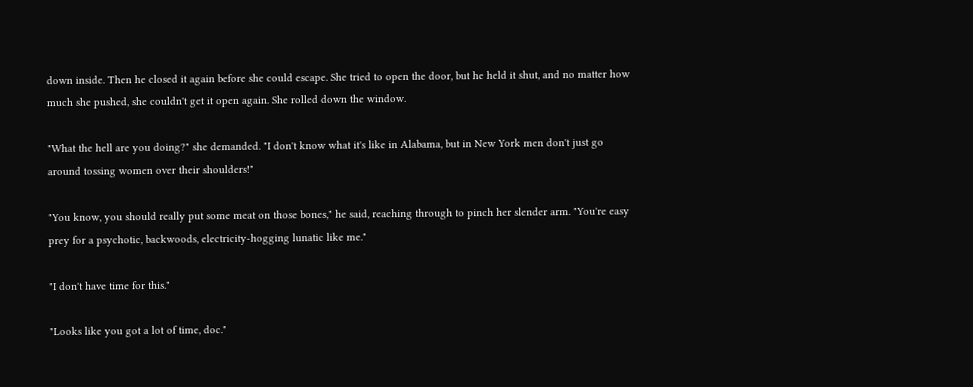down inside. Then he closed it again before she could escape. She tried to open the door, but he held it shut, and no matter how much she pushed, she couldn't get it open again. She rolled down the window.

"What the hell are you doing?" she demanded. "I don't know what it's like in Alabama, but in New York men don't just go around tossing women over their shoulders!"

"You know, you should really put some meat on those bones," he said, reaching through to pinch her slender arm. "You're easy prey for a psychotic, backwoods, electricity-hogging lunatic like me."

"I don't have time for this."

"Looks like you got a lot of time, doc."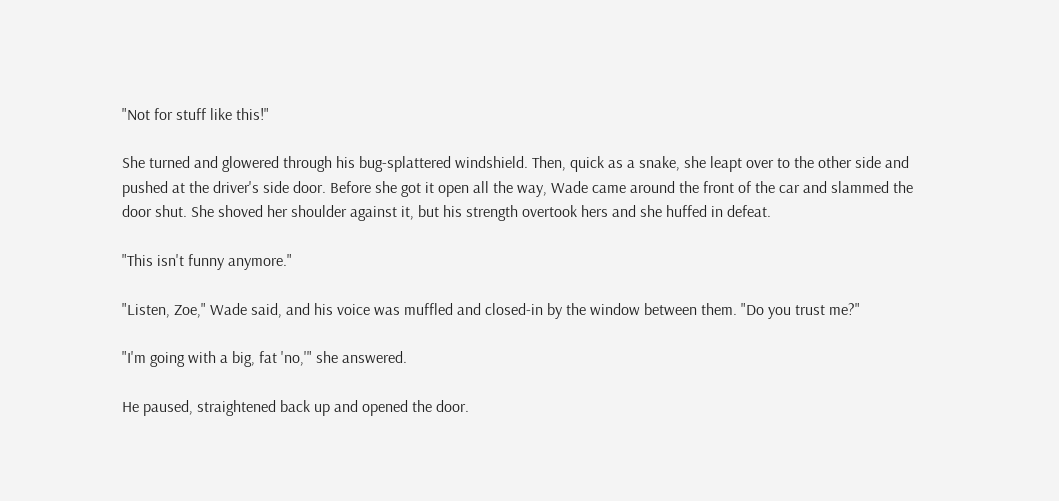"Not for stuff like this!"

She turned and glowered through his bug-splattered windshield. Then, quick as a snake, she leapt over to the other side and pushed at the driver's side door. Before she got it open all the way, Wade came around the front of the car and slammed the door shut. She shoved her shoulder against it, but his strength overtook hers and she huffed in defeat.

"This isn't funny anymore."

"Listen, Zoe," Wade said, and his voice was muffled and closed-in by the window between them. "Do you trust me?"

"I'm going with a big, fat 'no,'" she answered.

He paused, straightened back up and opened the door.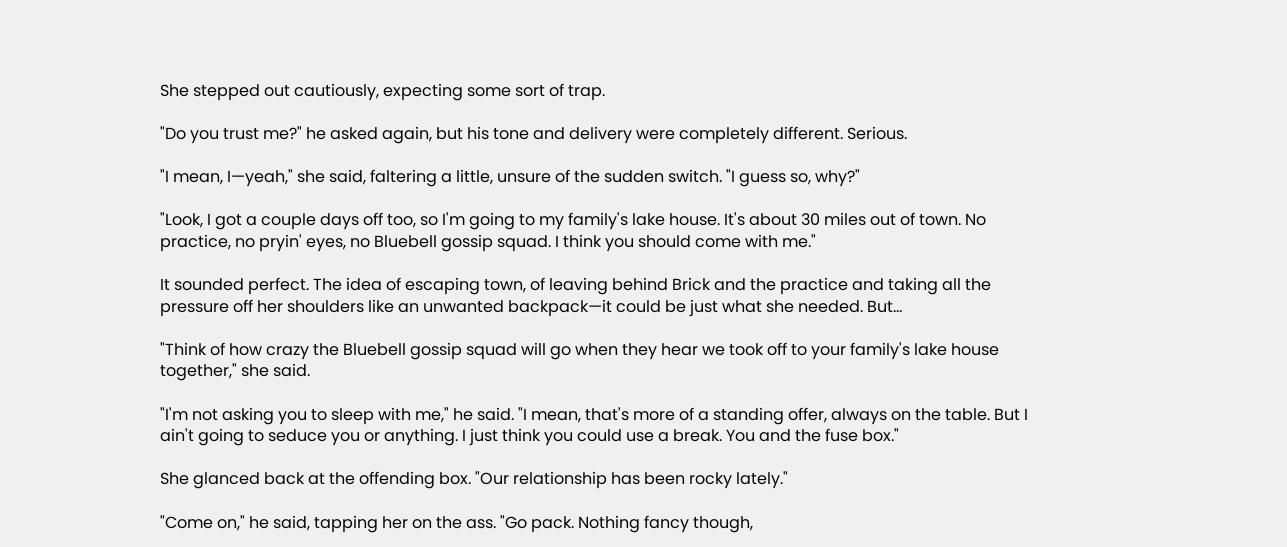She stepped out cautiously, expecting some sort of trap.

"Do you trust me?" he asked again, but his tone and delivery were completely different. Serious.

"I mean, I—yeah," she said, faltering a little, unsure of the sudden switch. "I guess so, why?"

"Look, I got a couple days off too, so I'm going to my family's lake house. It's about 30 miles out of town. No practice, no pryin' eyes, no Bluebell gossip squad. I think you should come with me."

It sounded perfect. The idea of escaping town, of leaving behind Brick and the practice and taking all the pressure off her shoulders like an unwanted backpack—it could be just what she needed. But…

"Think of how crazy the Bluebell gossip squad will go when they hear we took off to your family's lake house together," she said.

"I'm not asking you to sleep with me," he said. "I mean, that's more of a standing offer, always on the table. But I ain't going to seduce you or anything. I just think you could use a break. You and the fuse box."

She glanced back at the offending box. "Our relationship has been rocky lately."

"Come on," he said, tapping her on the ass. "Go pack. Nothing fancy though,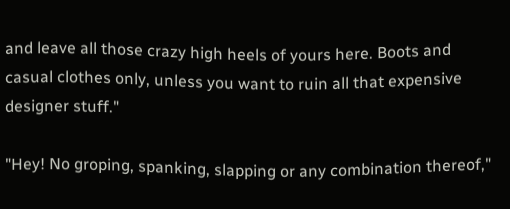and leave all those crazy high heels of yours here. Boots and casual clothes only, unless you want to ruin all that expensive designer stuff."

"Hey! No groping, spanking, slapping or any combination thereof,"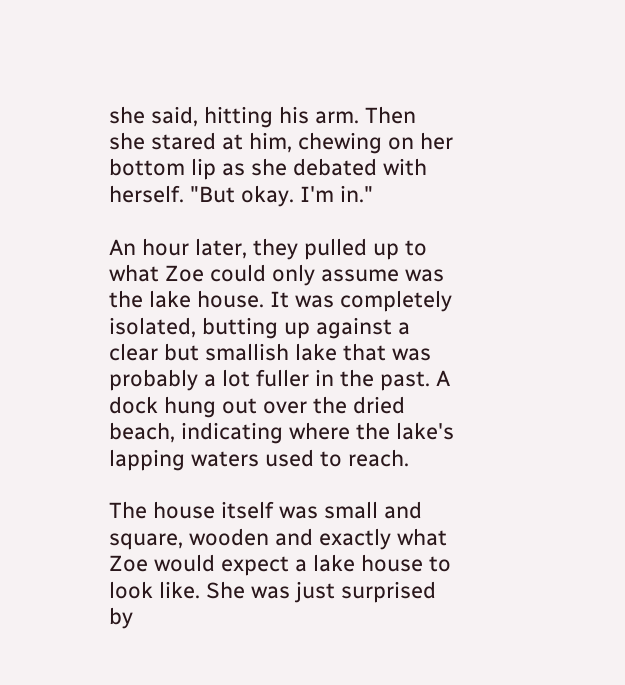she said, hitting his arm. Then she stared at him, chewing on her bottom lip as she debated with herself. "But okay. I'm in."

An hour later, they pulled up to what Zoe could only assume was the lake house. It was completely isolated, butting up against a clear but smallish lake that was probably a lot fuller in the past. A dock hung out over the dried beach, indicating where the lake's lapping waters used to reach.

The house itself was small and square, wooden and exactly what Zoe would expect a lake house to look like. She was just surprised by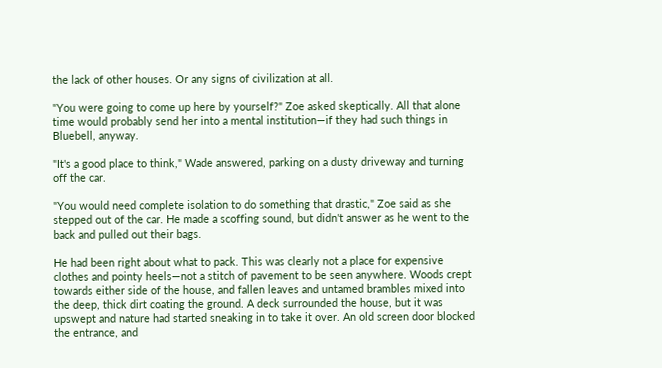the lack of other houses. Or any signs of civilization at all.

"You were going to come up here by yourself?" Zoe asked skeptically. All that alone time would probably send her into a mental institution—if they had such things in Bluebell, anyway.

"It's a good place to think," Wade answered, parking on a dusty driveway and turning off the car.

"You would need complete isolation to do something that drastic," Zoe said as she stepped out of the car. He made a scoffing sound, but didn't answer as he went to the back and pulled out their bags.

He had been right about what to pack. This was clearly not a place for expensive clothes and pointy heels—not a stitch of pavement to be seen anywhere. Woods crept towards either side of the house, and fallen leaves and untamed brambles mixed into the deep, thick dirt coating the ground. A deck surrounded the house, but it was upswept and nature had started sneaking in to take it over. An old screen door blocked the entrance, and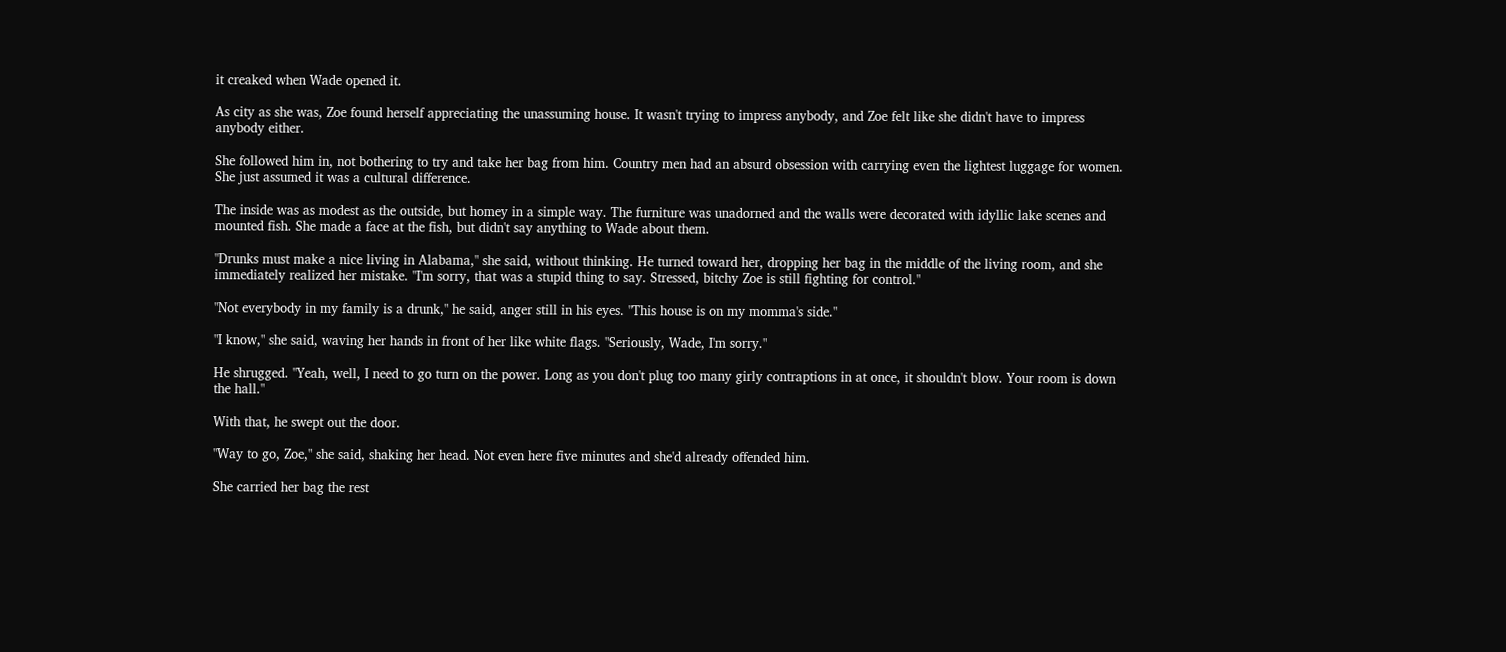it creaked when Wade opened it.

As city as she was, Zoe found herself appreciating the unassuming house. It wasn't trying to impress anybody, and Zoe felt like she didn't have to impress anybody either.

She followed him in, not bothering to try and take her bag from him. Country men had an absurd obsession with carrying even the lightest luggage for women. She just assumed it was a cultural difference.

The inside was as modest as the outside, but homey in a simple way. The furniture was unadorned and the walls were decorated with idyllic lake scenes and mounted fish. She made a face at the fish, but didn't say anything to Wade about them.

"Drunks must make a nice living in Alabama," she said, without thinking. He turned toward her, dropping her bag in the middle of the living room, and she immediately realized her mistake. "I'm sorry, that was a stupid thing to say. Stressed, bitchy Zoe is still fighting for control."

"Not everybody in my family is a drunk," he said, anger still in his eyes. "This house is on my momma's side."

"I know," she said, waving her hands in front of her like white flags. "Seriously, Wade, I'm sorry."

He shrugged. "Yeah, well, I need to go turn on the power. Long as you don't plug too many girly contraptions in at once, it shouldn't blow. Your room is down the hall."

With that, he swept out the door.

"Way to go, Zoe," she said, shaking her head. Not even here five minutes and she'd already offended him.

She carried her bag the rest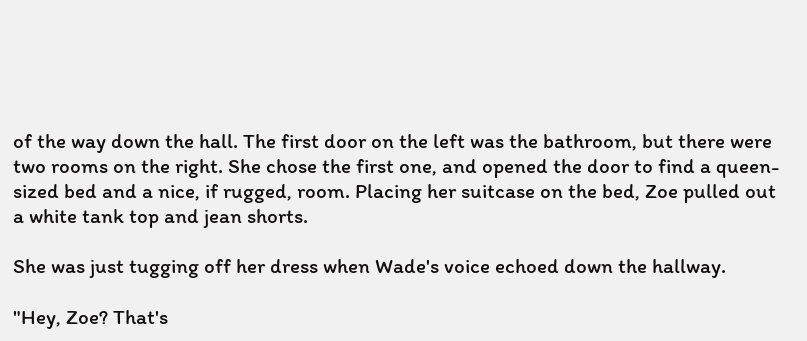of the way down the hall. The first door on the left was the bathroom, but there were two rooms on the right. She chose the first one, and opened the door to find a queen-sized bed and a nice, if rugged, room. Placing her suitcase on the bed, Zoe pulled out a white tank top and jean shorts.

She was just tugging off her dress when Wade's voice echoed down the hallway.

"Hey, Zoe? That's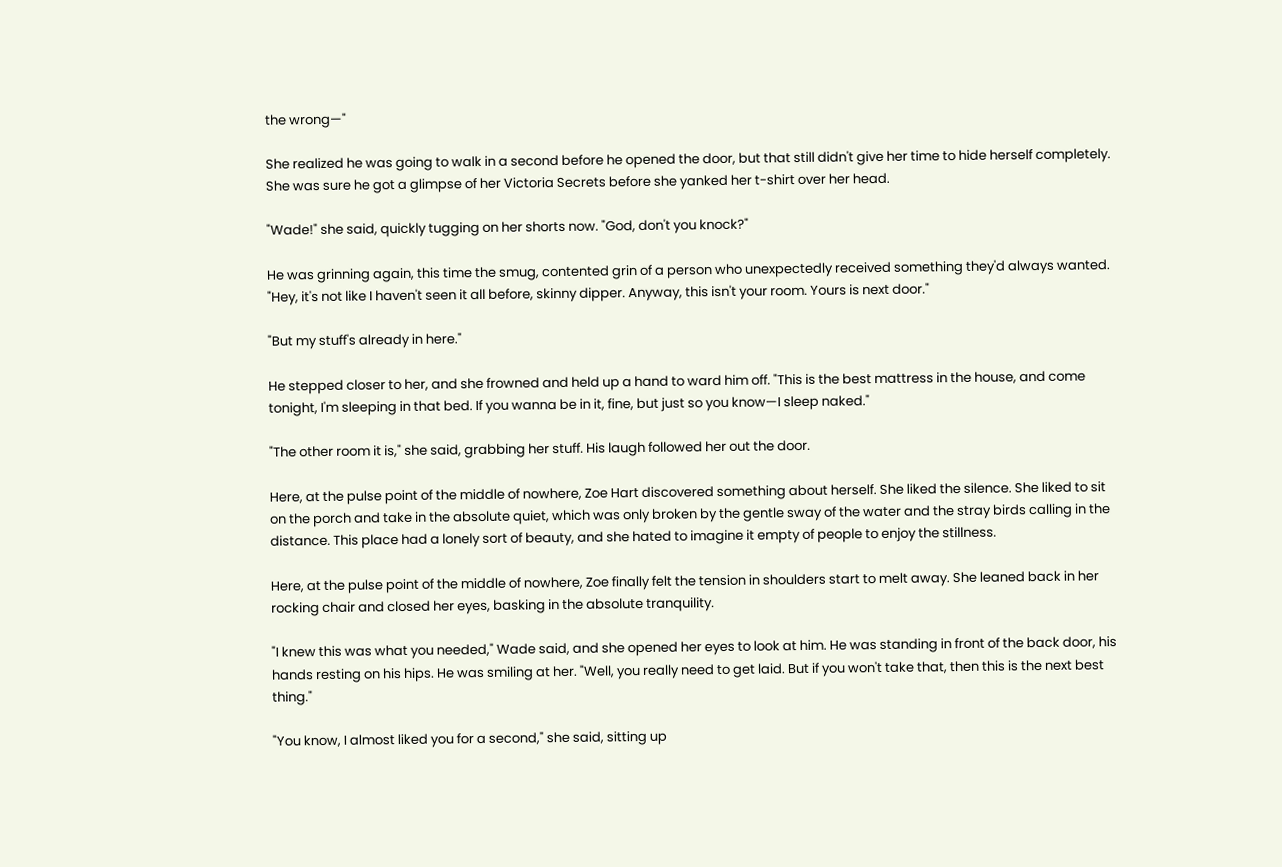the wrong—"

She realized he was going to walk in a second before he opened the door, but that still didn't give her time to hide herself completely. She was sure he got a glimpse of her Victoria Secrets before she yanked her t-shirt over her head.

"Wade!" she said, quickly tugging on her shorts now. "God, don't you knock?"

He was grinning again, this time the smug, contented grin of a person who unexpectedly received something they'd always wanted. "Hey, it's not like I haven't seen it all before, skinny dipper. Anyway, this isn't your room. Yours is next door."

"But my stuff's already in here."

He stepped closer to her, and she frowned and held up a hand to ward him off. "This is the best mattress in the house, and come tonight, I'm sleeping in that bed. If you wanna be in it, fine, but just so you know—I sleep naked."

"The other room it is," she said, grabbing her stuff. His laugh followed her out the door.

Here, at the pulse point of the middle of nowhere, Zoe Hart discovered something about herself. She liked the silence. She liked to sit on the porch and take in the absolute quiet, which was only broken by the gentle sway of the water and the stray birds calling in the distance. This place had a lonely sort of beauty, and she hated to imagine it empty of people to enjoy the stillness.

Here, at the pulse point of the middle of nowhere, Zoe finally felt the tension in shoulders start to melt away. She leaned back in her rocking chair and closed her eyes, basking in the absolute tranquility.

"I knew this was what you needed," Wade said, and she opened her eyes to look at him. He was standing in front of the back door, his hands resting on his hips. He was smiling at her. "Well, you really need to get laid. But if you won't take that, then this is the next best thing."

"You know, I almost liked you for a second," she said, sitting up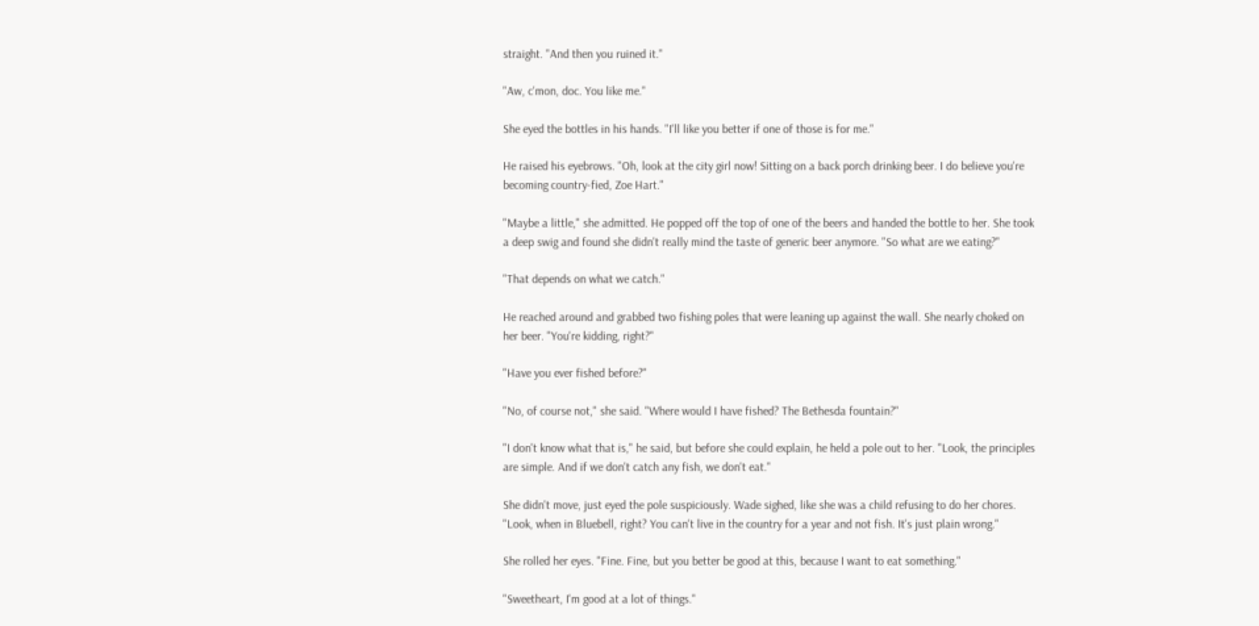straight. "And then you ruined it."

"Aw, c'mon, doc. You like me."

She eyed the bottles in his hands. "I'll like you better if one of those is for me."

He raised his eyebrows. "Oh, look at the city girl now! Sitting on a back porch drinking beer. I do believe you're becoming country-fied, Zoe Hart."

"Maybe a little," she admitted. He popped off the top of one of the beers and handed the bottle to her. She took a deep swig and found she didn't really mind the taste of generic beer anymore. "So what are we eating?"

"That depends on what we catch."

He reached around and grabbed two fishing poles that were leaning up against the wall. She nearly choked on her beer. "You're kidding, right?"

"Have you ever fished before?"

"No, of course not," she said. "Where would I have fished? The Bethesda fountain?"

"I don't know what that is," he said, but before she could explain, he held a pole out to her. "Look, the principles are simple. And if we don't catch any fish, we don't eat."

She didn't move, just eyed the pole suspiciously. Wade sighed, like she was a child refusing to do her chores. "Look, when in Bluebell, right? You can't live in the country for a year and not fish. It's just plain wrong."

She rolled her eyes. "Fine. Fine, but you better be good at this, because I want to eat something."

"Sweetheart, I'm good at a lot of things."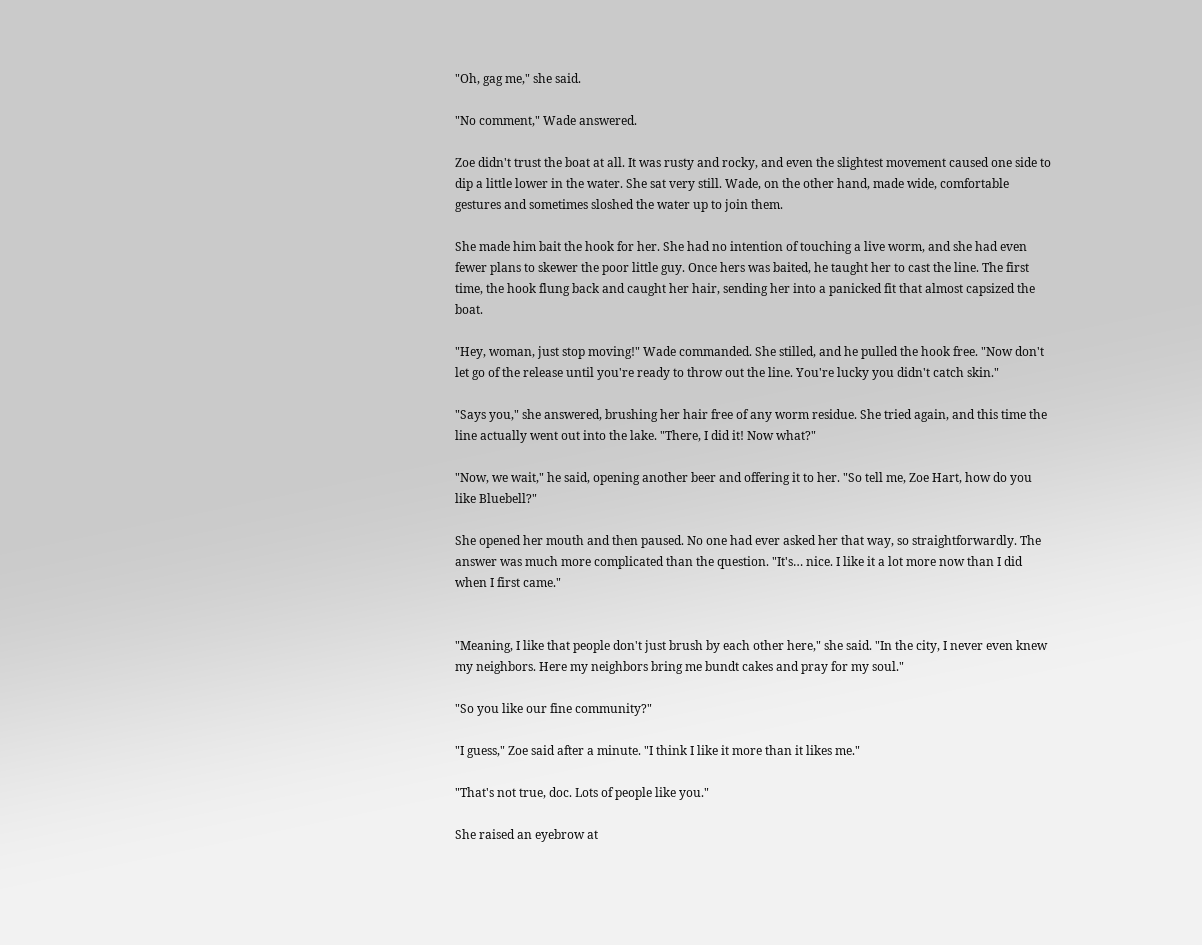"Oh, gag me," she said.

"No comment," Wade answered.

Zoe didn't trust the boat at all. It was rusty and rocky, and even the slightest movement caused one side to dip a little lower in the water. She sat very still. Wade, on the other hand, made wide, comfortable gestures and sometimes sloshed the water up to join them.

She made him bait the hook for her. She had no intention of touching a live worm, and she had even fewer plans to skewer the poor little guy. Once hers was baited, he taught her to cast the line. The first time, the hook flung back and caught her hair, sending her into a panicked fit that almost capsized the boat.

"Hey, woman, just stop moving!" Wade commanded. She stilled, and he pulled the hook free. "Now don't let go of the release until you're ready to throw out the line. You're lucky you didn't catch skin."

"Says you," she answered, brushing her hair free of any worm residue. She tried again, and this time the line actually went out into the lake. "There, I did it! Now what?"

"Now, we wait," he said, opening another beer and offering it to her. "So tell me, Zoe Hart, how do you like Bluebell?"

She opened her mouth and then paused. No one had ever asked her that way, so straightforwardly. The answer was much more complicated than the question. "It's… nice. I like it a lot more now than I did when I first came."


"Meaning, I like that people don't just brush by each other here," she said. "In the city, I never even knew my neighbors. Here my neighbors bring me bundt cakes and pray for my soul."

"So you like our fine community?"

"I guess," Zoe said after a minute. "I think I like it more than it likes me."

"That's not true, doc. Lots of people like you."

She raised an eyebrow at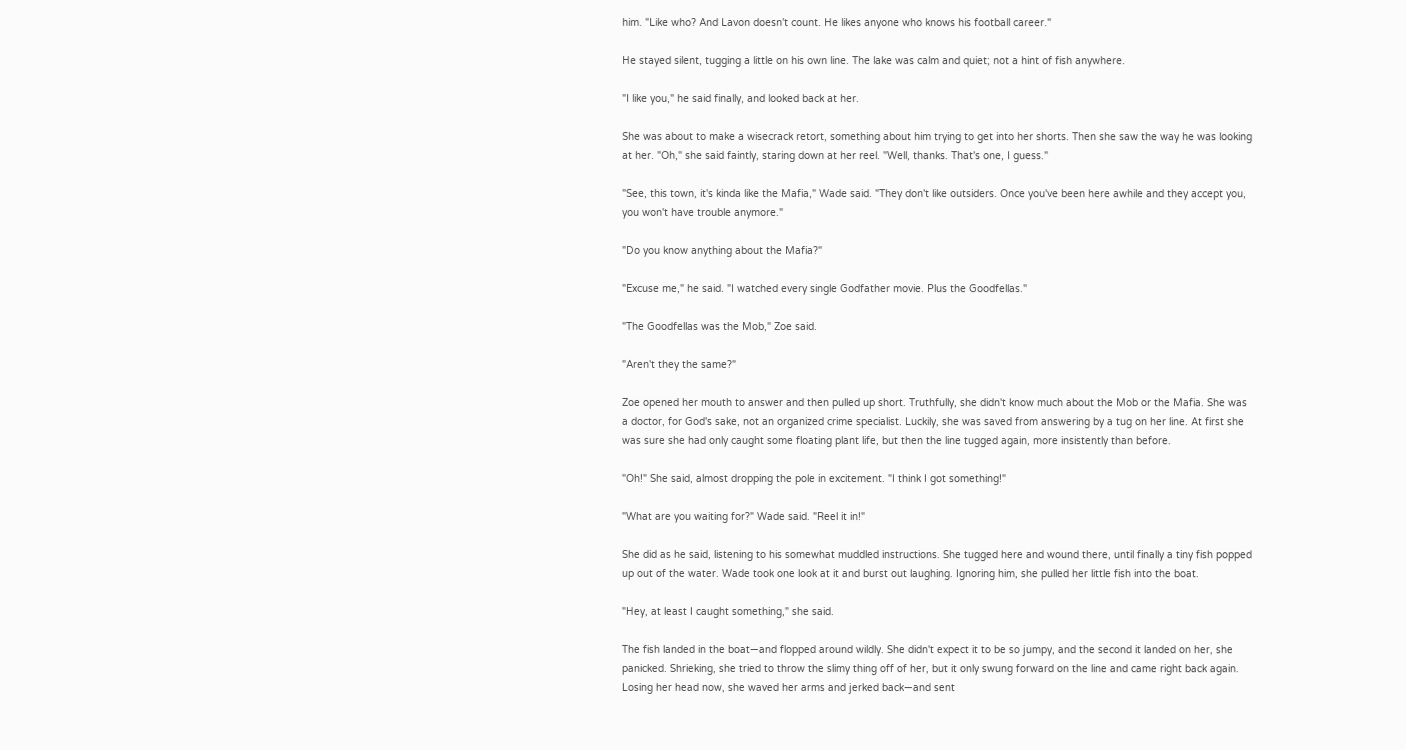him. "Like who? And Lavon doesn't count. He likes anyone who knows his football career."

He stayed silent, tugging a little on his own line. The lake was calm and quiet; not a hint of fish anywhere.

"I like you," he said finally, and looked back at her.

She was about to make a wisecrack retort, something about him trying to get into her shorts. Then she saw the way he was looking at her. "Oh," she said faintly, staring down at her reel. "Well, thanks. That's one, I guess."

"See, this town, it's kinda like the Mafia," Wade said. "They don't like outsiders. Once you've been here awhile and they accept you, you won't have trouble anymore."

"Do you know anything about the Mafia?"

"Excuse me," he said. "I watched every single Godfather movie. Plus the Goodfellas."

"The Goodfellas was the Mob," Zoe said.

"Aren't they the same?"

Zoe opened her mouth to answer and then pulled up short. Truthfully, she didn't know much about the Mob or the Mafia. She was a doctor, for God's sake, not an organized crime specialist. Luckily, she was saved from answering by a tug on her line. At first she was sure she had only caught some floating plant life, but then the line tugged again, more insistently than before.

"Oh!" She said, almost dropping the pole in excitement. "I think I got something!"

"What are you waiting for?" Wade said. "Reel it in!"

She did as he said, listening to his somewhat muddled instructions. She tugged here and wound there, until finally a tiny fish popped up out of the water. Wade took one look at it and burst out laughing. Ignoring him, she pulled her little fish into the boat.

"Hey, at least I caught something," she said.

The fish landed in the boat—and flopped around wildly. She didn't expect it to be so jumpy, and the second it landed on her, she panicked. Shrieking, she tried to throw the slimy thing off of her, but it only swung forward on the line and came right back again. Losing her head now, she waved her arms and jerked back—and sent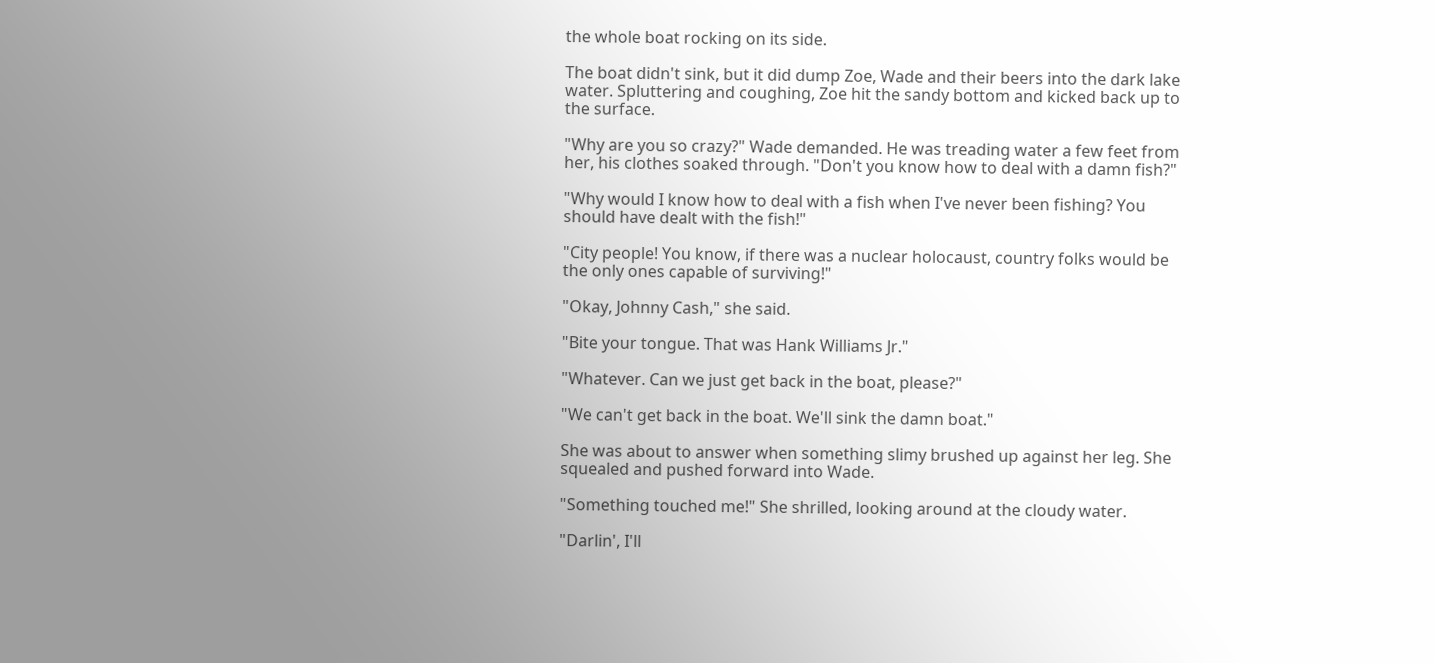the whole boat rocking on its side.

The boat didn't sink, but it did dump Zoe, Wade and their beers into the dark lake water. Spluttering and coughing, Zoe hit the sandy bottom and kicked back up to the surface.

"Why are you so crazy?" Wade demanded. He was treading water a few feet from her, his clothes soaked through. "Don't you know how to deal with a damn fish?"

"Why would I know how to deal with a fish when I've never been fishing? You should have dealt with the fish!"

"City people! You know, if there was a nuclear holocaust, country folks would be the only ones capable of surviving!"

"Okay, Johnny Cash," she said.

"Bite your tongue. That was Hank Williams Jr."

"Whatever. Can we just get back in the boat, please?"

"We can't get back in the boat. We'll sink the damn boat."

She was about to answer when something slimy brushed up against her leg. She squealed and pushed forward into Wade.

"Something touched me!" She shrilled, looking around at the cloudy water.

"Darlin', I'll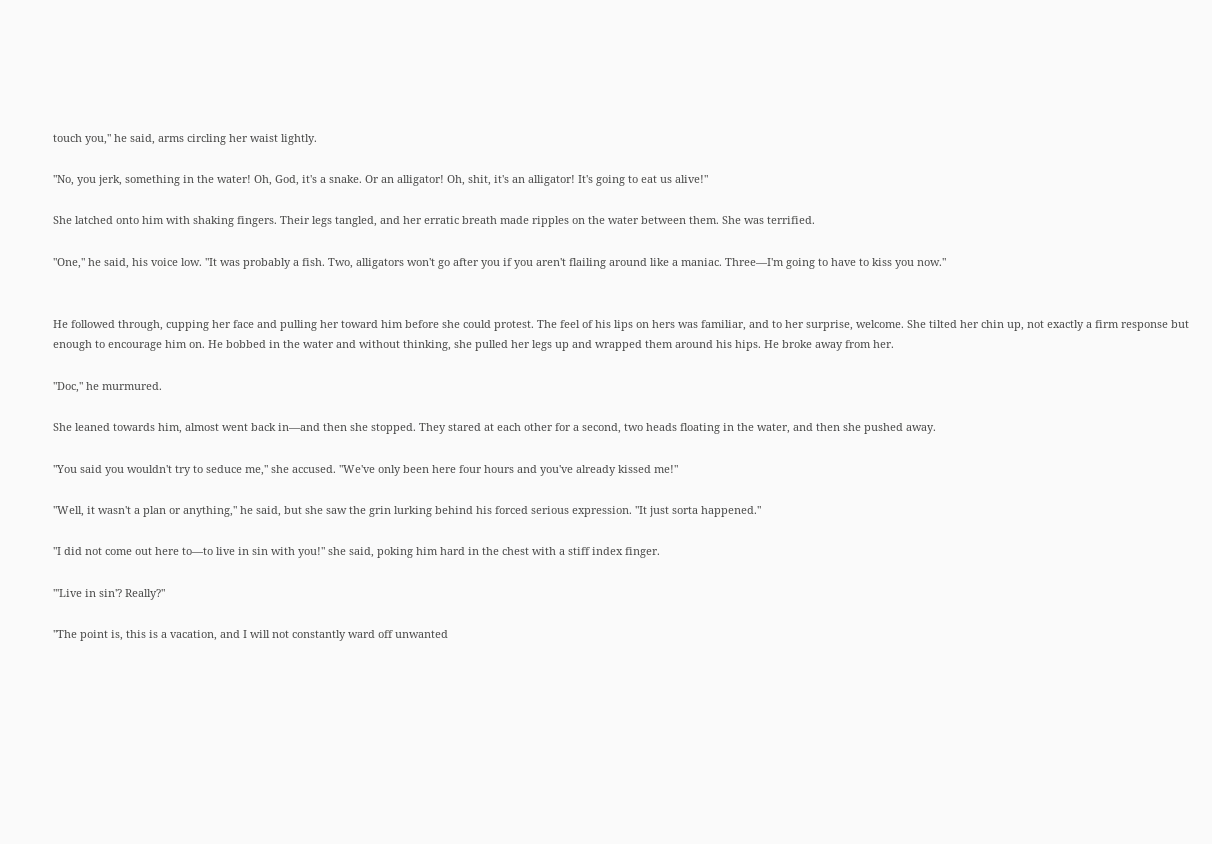touch you," he said, arms circling her waist lightly.

"No, you jerk, something in the water! Oh, God, it's a snake. Or an alligator! Oh, shit, it's an alligator! It's going to eat us alive!"

She latched onto him with shaking fingers. Their legs tangled, and her erratic breath made ripples on the water between them. She was terrified.

"One," he said, his voice low. "It was probably a fish. Two, alligators won't go after you if you aren't flailing around like a maniac. Three—I'm going to have to kiss you now."


He followed through, cupping her face and pulling her toward him before she could protest. The feel of his lips on hers was familiar, and to her surprise, welcome. She tilted her chin up, not exactly a firm response but enough to encourage him on. He bobbed in the water and without thinking, she pulled her legs up and wrapped them around his hips. He broke away from her.

"Doc," he murmured.

She leaned towards him, almost went back in—and then she stopped. They stared at each other for a second, two heads floating in the water, and then she pushed away.

"You said you wouldn't try to seduce me," she accused. "We've only been here four hours and you've already kissed me!"

"Well, it wasn't a plan or anything," he said, but she saw the grin lurking behind his forced serious expression. "It just sorta happened."

"I did not come out here to—to live in sin with you!" she said, poking him hard in the chest with a stiff index finger.

"'Live in sin'? Really?"

"The point is, this is a vacation, and I will not constantly ward off unwanted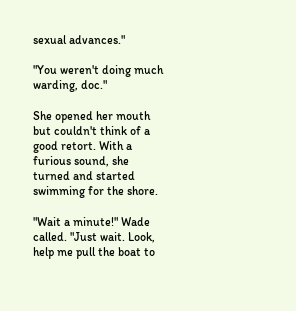sexual advances."

"You weren't doing much warding, doc."

She opened her mouth but couldn't think of a good retort. With a furious sound, she turned and started swimming for the shore.

"Wait a minute!" Wade called. "Just wait. Look, help me pull the boat to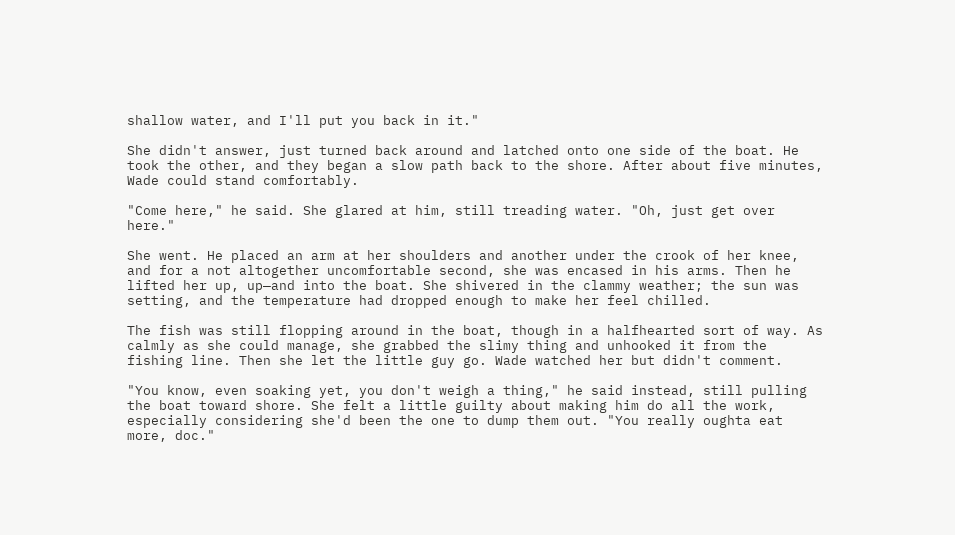shallow water, and I'll put you back in it."

She didn't answer, just turned back around and latched onto one side of the boat. He took the other, and they began a slow path back to the shore. After about five minutes, Wade could stand comfortably.

"Come here," he said. She glared at him, still treading water. "Oh, just get over here."

She went. He placed an arm at her shoulders and another under the crook of her knee, and for a not altogether uncomfortable second, she was encased in his arms. Then he lifted her up, up—and into the boat. She shivered in the clammy weather; the sun was setting, and the temperature had dropped enough to make her feel chilled.

The fish was still flopping around in the boat, though in a halfhearted sort of way. As calmly as she could manage, she grabbed the slimy thing and unhooked it from the fishing line. Then she let the little guy go. Wade watched her but didn't comment.

"You know, even soaking yet, you don't weigh a thing," he said instead, still pulling the boat toward shore. She felt a little guilty about making him do all the work, especially considering she'd been the one to dump them out. "You really oughta eat more, doc."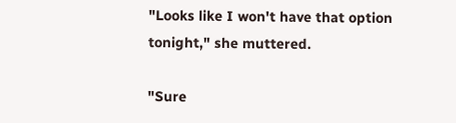"Looks like I won't have that option tonight," she muttered.

"Sure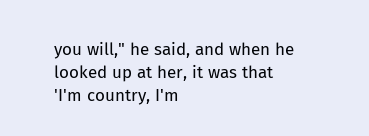you will," he said, and when he looked up at her, it was that 'I'm country, I'm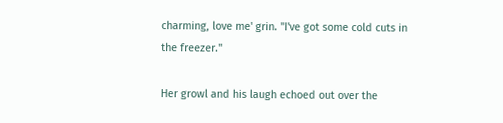charming, love me' grin. "I've got some cold cuts in the freezer."

Her growl and his laugh echoed out over the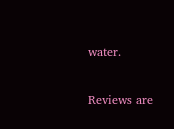water.

Reviews are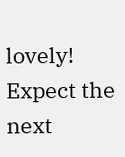lovely! Expect the next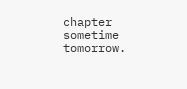chapter sometime tomorrow.